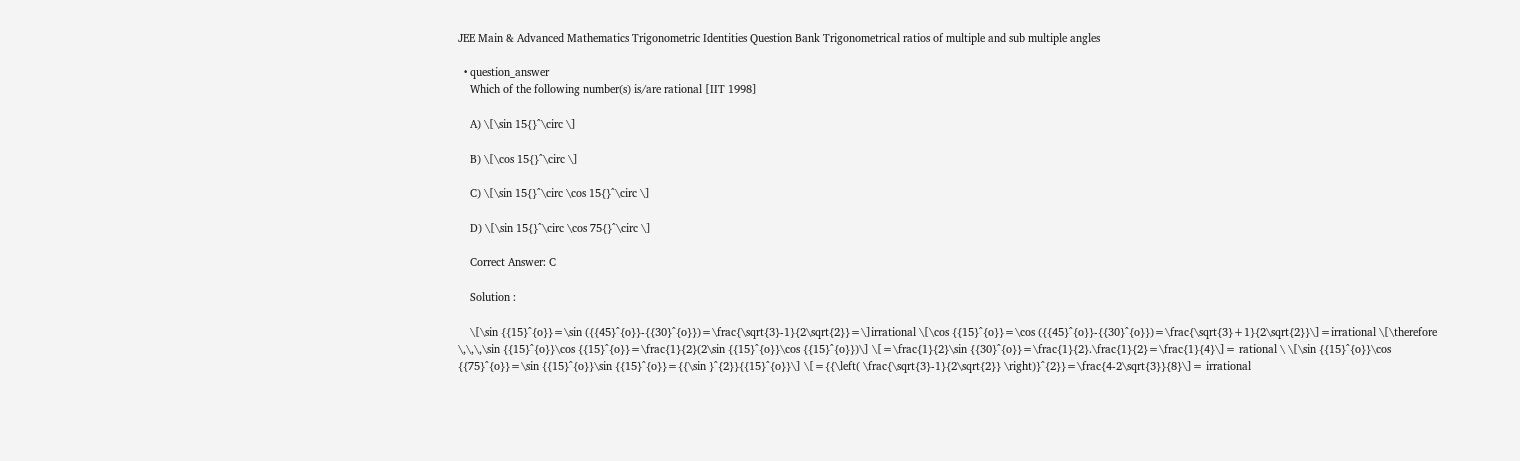JEE Main & Advanced Mathematics Trigonometric Identities Question Bank Trigonometrical ratios of multiple and sub multiple angles

  • question_answer
    Which of the following number(s) is/are rational [IIT 1998]

    A) \[\sin 15{}^\circ \]

    B) \[\cos 15{}^\circ \]

    C) \[\sin 15{}^\circ \cos 15{}^\circ \]

    D) \[\sin 15{}^\circ \cos 75{}^\circ \]

    Correct Answer: C

    Solution :

    \[\sin {{15}^{o}}=\sin ({{45}^{o}}-{{30}^{o}})=\frac{\sqrt{3}-1}{2\sqrt{2}}=\]irrational \[\cos {{15}^{o}}=\cos ({{45}^{o}}-{{30}^{o}})=\frac{\sqrt{3}+1}{2\sqrt{2}}\]=irrational \[\therefore \,\,\,\sin {{15}^{o}}\cos {{15}^{o}}=\frac{1}{2}(2\sin {{15}^{o}}\cos {{15}^{o}})\] \[=\frac{1}{2}\sin {{30}^{o}}=\frac{1}{2}.\frac{1}{2}=\frac{1}{4}\]= rational \ \[\sin {{15}^{o}}\cos {{75}^{o}}=\sin {{15}^{o}}\sin {{15}^{o}}={{\sin }^{2}}{{15}^{o}}\] \[={{\left( \frac{\sqrt{3}-1}{2\sqrt{2}} \right)}^{2}}=\frac{4-2\sqrt{3}}{8}\]= irrational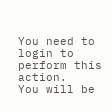You need to login to perform this action.
You will be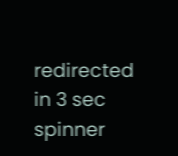redirected in 3 sec spinner